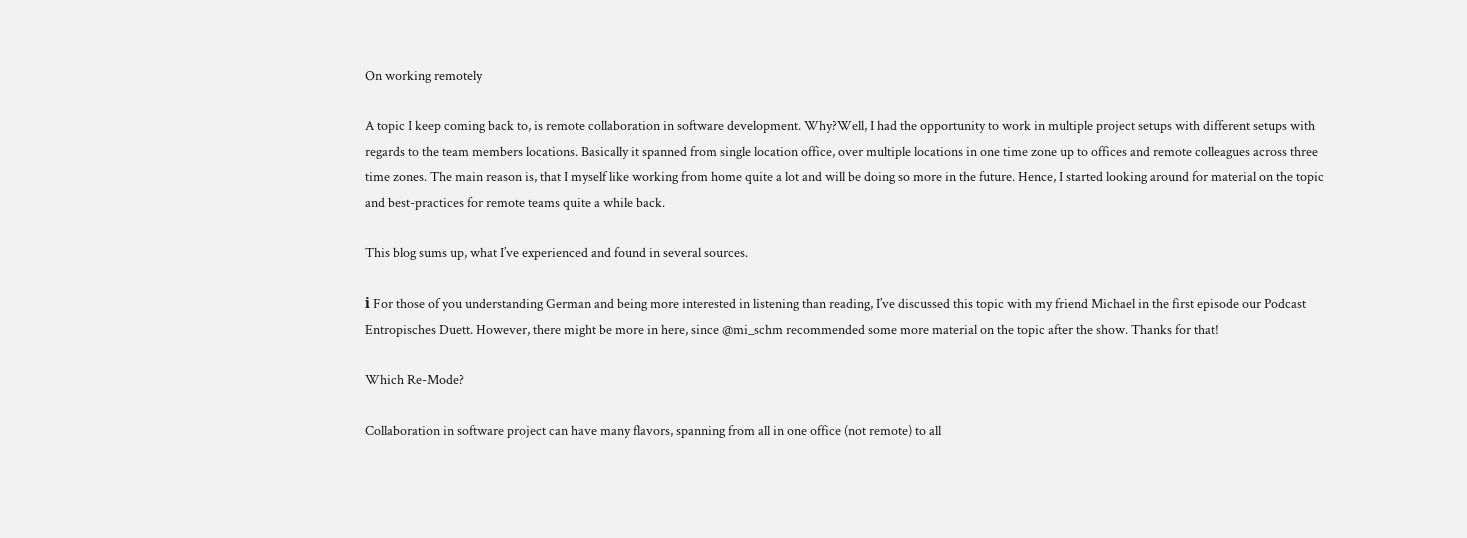On working remotely

A topic I keep coming back to, is remote collaboration in software development. Why?Well, I had the opportunity to work in multiple project setups with different setups with regards to the team members locations. Basically it spanned from single location office, over multiple locations in one time zone up to offices and remote colleagues across three time zones. The main reason is, that I myself like working from home quite a lot and will be doing so more in the future. Hence, I started looking around for material on the topic and best-practices for remote teams quite a while back.

This blog sums up, what I’ve experienced and found in several sources.

ℹ For those of you understanding German and being more interested in listening than reading, I’ve discussed this topic with my friend Michael in the first episode our Podcast Entropisches Duett. However, there might be more in here, since @mi_schm recommended some more material on the topic after the show. Thanks for that!

Which Re-Mode?

Collaboration in software project can have many flavors, spanning from all in one office (not remote) to all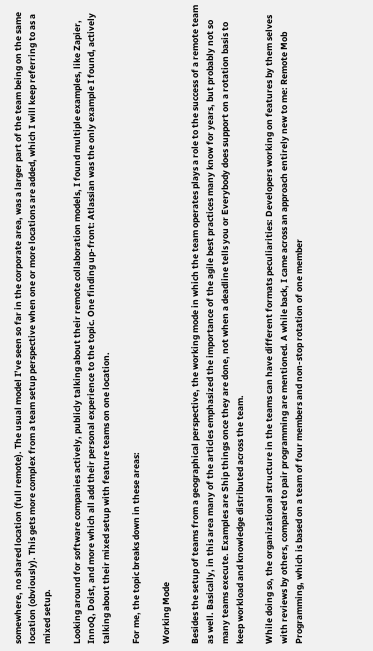somewhere, no shared location (full remote). The usual model I’ve seen so far in the corporate area, was a larger part of the team being on the same location (obviously). This gets more complex from a team setup perspective when one or more locations are added, which I will keep referring to as a mixed setup.

Looking around for software companies actively, publicly talking about their remote collaboration models, I found multiple examples, like Zapier, InnoQ, Doist, and more which all add their personal experience to the topic. One finding up-front: Atlassian was the only example I found, actively talking about their mixed setup with feature teams on one location.

For me, the topic breaks down in these areas:

Working Mode

Besides the setup of teams from a geographical perspective, the working mode in which the team operates plays a role to the success of a remote team as well. Basically, in this area many of the articles emphasized the importance of the agile best practices many know for years, but probably not so many teams execute. Examples are Ship things once they are done, not when a deadline tells you or Everybody does support on a rotation basis to keep workload and knowledge distributed across the team.

While doing so, the organizational structure in the teams can have different formats peculiarities: Developers working on features by them selves with reviews by others, compared to pair programming are mentioned. A while back, I came across an approach entirely new to me: Remote Mob Programming, which is based on a team of four members and non-stop rotation of one member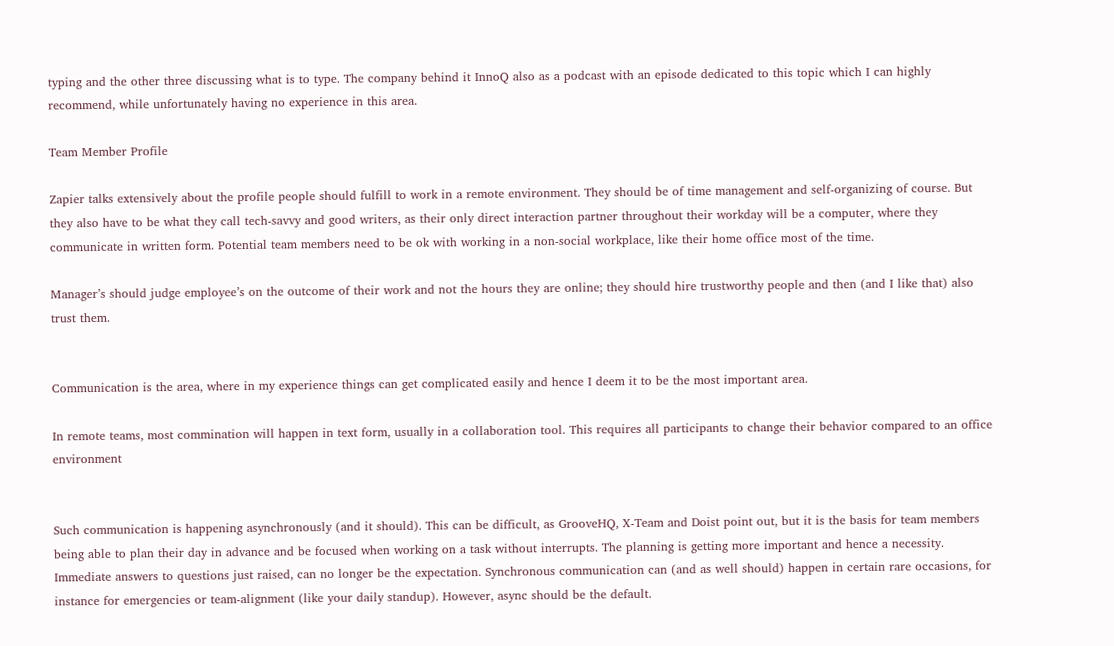typing and the other three discussing what is to type. The company behind it InnoQ also as a podcast with an episode dedicated to this topic which I can highly recommend, while unfortunately having no experience in this area.

Team Member Profile

Zapier talks extensively about the profile people should fulfill to work in a remote environment. They should be of time management and self-organizing of course. But they also have to be what they call tech-savvy and good writers, as their only direct interaction partner throughout their workday will be a computer, where they communicate in written form. Potential team members need to be ok with working in a non-social workplace, like their home office most of the time.

Manager’s should judge employee’s on the outcome of their work and not the hours they are online; they should hire trustworthy people and then (and I like that) also trust them.


Communication is the area, where in my experience things can get complicated easily and hence I deem it to be the most important area.

In remote teams, most commination will happen in text form, usually in a collaboration tool. This requires all participants to change their behavior compared to an office environment


Such communication is happening asynchronously (and it should). This can be difficult, as GrooveHQ, X-Team and Doist point out, but it is the basis for team members being able to plan their day in advance and be focused when working on a task without interrupts. The planning is getting more important and hence a necessity. Immediate answers to questions just raised, can no longer be the expectation. Synchronous communication can (and as well should) happen in certain rare occasions, for instance for emergencies or team-alignment (like your daily standup). However, async should be the default.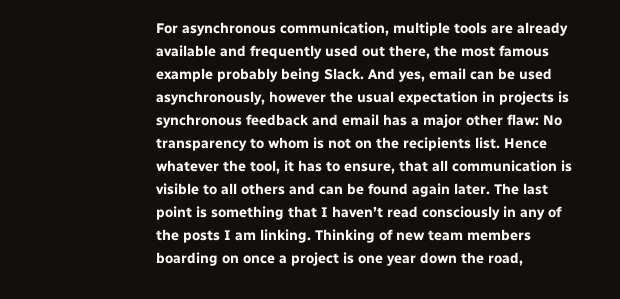For asynchronous communication, multiple tools are already available and frequently used out there, the most famous example probably being Slack. And yes, email can be used asynchronously, however the usual expectation in projects is synchronous feedback and email has a major other flaw: No transparency to whom is not on the recipients list. Hence whatever the tool, it has to ensure, that all communication is visible to all others and can be found again later. The last point is something that I haven’t read consciously in any of the posts I am linking. Thinking of new team members boarding on once a project is one year down the road,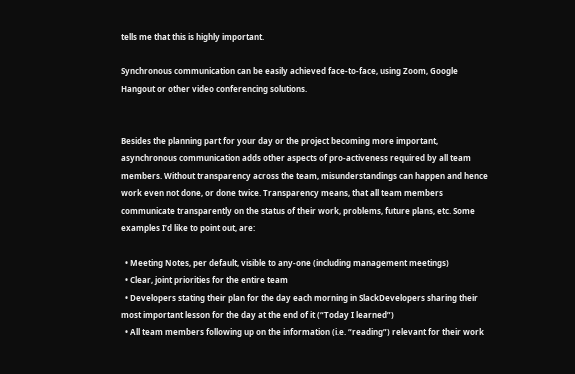tells me that this is highly important.

Synchronous communication can be easily achieved face-to-face, using Zoom, Google Hangout or other video conferencing solutions.


Besides the planning part for your day or the project becoming more important, asynchronous communication adds other aspects of pro-activeness required by all team members. Without transparency across the team, misunderstandings can happen and hence work even not done, or done twice. Transparency means, that all team members communicate transparently on the status of their work, problems, future plans, etc. Some examples I’d like to point out, are:

  • Meeting Notes, per default, visible to any-one (including management meetings)
  • Clear, joint priorities for the entire team
  • Developers stating their plan for the day each morning in SlackDevelopers sharing their most important lesson for the day at the end of it (“Today I learned”)
  • All team members following up on the information (i.e. “reading”) relevant for their work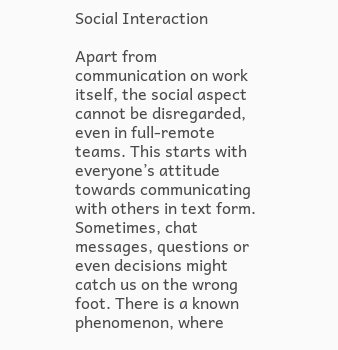Social Interaction

Apart from communication on work itself, the social aspect cannot be disregarded, even in full-remote teams. This starts with everyone’s attitude towards communicating with others in text form. Sometimes, chat messages, questions or even decisions might catch us on the wrong foot. There is a known phenomenon, where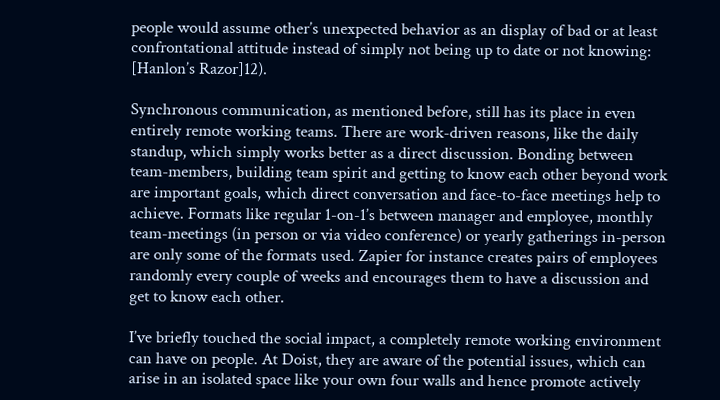people would assume other’s unexpected behavior as an display of bad or at least confrontational attitude instead of simply not being up to date or not knowing: [Hanlon’s Razor]12).

Synchronous communication, as mentioned before, still has its place in even entirely remote working teams. There are work-driven reasons, like the daily standup, which simply works better as a direct discussion. Bonding between team-members, building team spirit and getting to know each other beyond work are important goals, which direct conversation and face-to-face meetings help to achieve. Formats like regular 1-on-1’s between manager and employee, monthly team-meetings (in person or via video conference) or yearly gatherings in-person are only some of the formats used. Zapier for instance creates pairs of employees randomly every couple of weeks and encourages them to have a discussion and get to know each other.

I’ve briefly touched the social impact, a completely remote working environment can have on people. At Doist, they are aware of the potential issues, which can arise in an isolated space like your own four walls and hence promote actively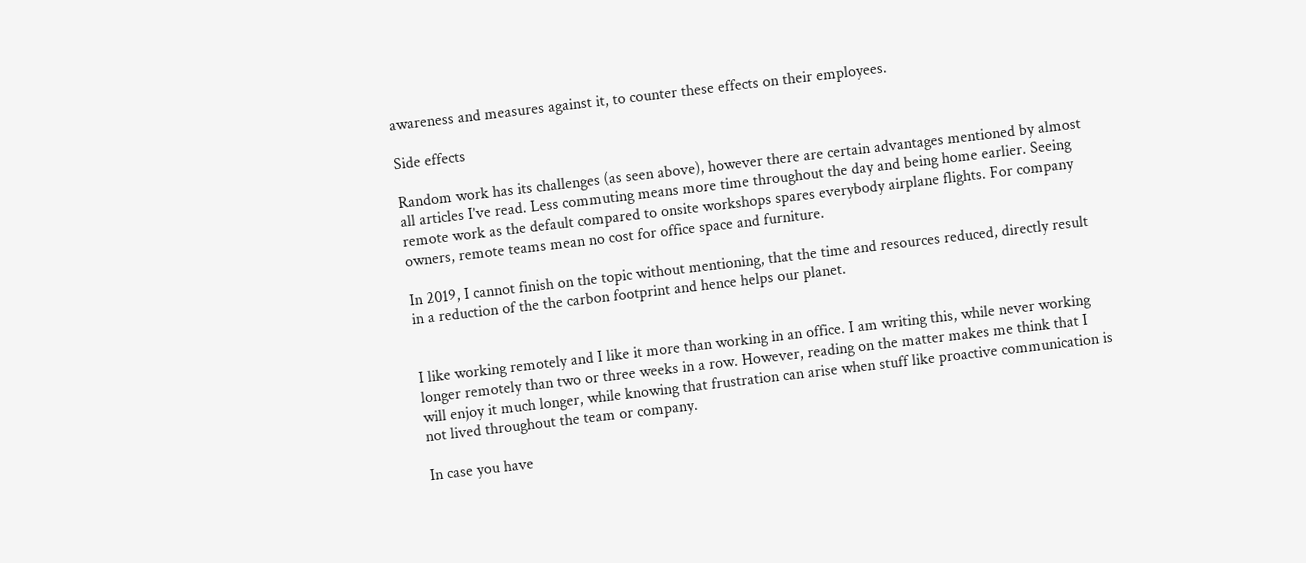awareness and measures against it, to counter these effects on their employees.

Side effects

Random work has its challenges (as seen above), however there are certain advantages mentioned by almost all articles I’ve read. Less commuting means more time throughout the day and being home earlier. Seeing remote work as the default compared to onsite workshops spares everybody airplane flights. For company owners, remote teams mean no cost for office space and furniture.

In 2019, I cannot finish on the topic without mentioning, that the time and resources reduced, directly result in a reduction of the the carbon footprint and hence helps our planet.


I like working remotely and I like it more than working in an office. I am writing this, while never working longer remotely than two or three weeks in a row. However, reading on the matter makes me think that I will enjoy it much longer, while knowing that frustration can arise when stuff like proactive communication is not lived throughout the team or company.

In case you have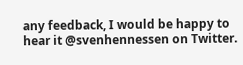any feedback, I would be happy to hear it @svenhennessen on Twitter.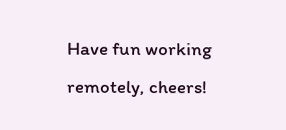Have fun working remotely, cheers!